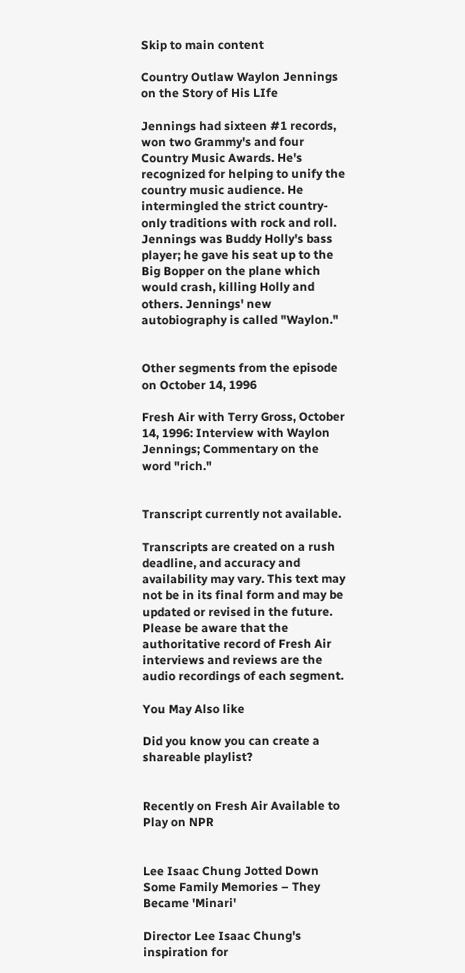Skip to main content

Country Outlaw Waylon Jennings on the Story of His LIfe

Jennings had sixteen #1 records, won two Grammy's and four Country Music Awards. He's recognized for helping to unify the country music audience. He intermingled the strict country-only traditions with rock and roll. Jennings was Buddy Holly's bass player; he gave his seat up to the Big Bopper on the plane which would crash, killing Holly and others. Jennings' new autobiography is called "Waylon."


Other segments from the episode on October 14, 1996

Fresh Air with Terry Gross, October 14, 1996: Interview with Waylon Jennings; Commentary on the word "rich."


Transcript currently not available.

Transcripts are created on a rush deadline, and accuracy and availability may vary. This text may not be in its final form and may be updated or revised in the future. Please be aware that the authoritative record of Fresh Air interviews and reviews are the audio recordings of each segment.

You May Also like

Did you know you can create a shareable playlist?


Recently on Fresh Air Available to Play on NPR


Lee Isaac Chung Jotted Down Some Family Memories – They Became 'Minari'

Director Lee Isaac Chung's inspiration for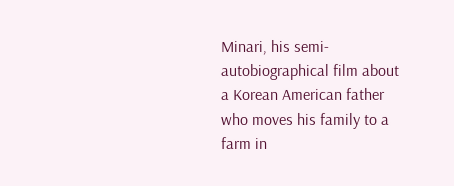Minari, his semi-autobiographical film about a Korean American father who moves his family to a farm in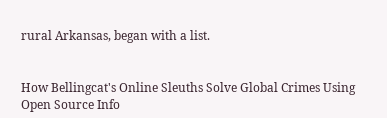rural Arkansas, began with a list.


How Bellingcat's Online Sleuths Solve Global Crimes Using Open Source Info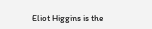Eliot Higgins is the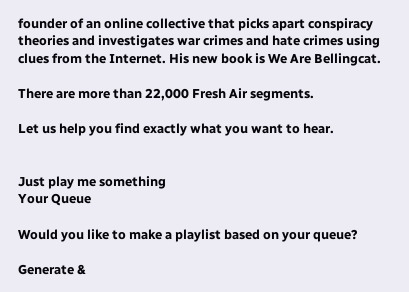founder of an online collective that picks apart conspiracy theories and investigates war crimes and hate crimes using clues from the Internet. His new book is We Are Bellingcat.

There are more than 22,000 Fresh Air segments.

Let us help you find exactly what you want to hear.


Just play me something
Your Queue

Would you like to make a playlist based on your queue?

Generate &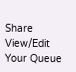Share View/Edit Your Queue